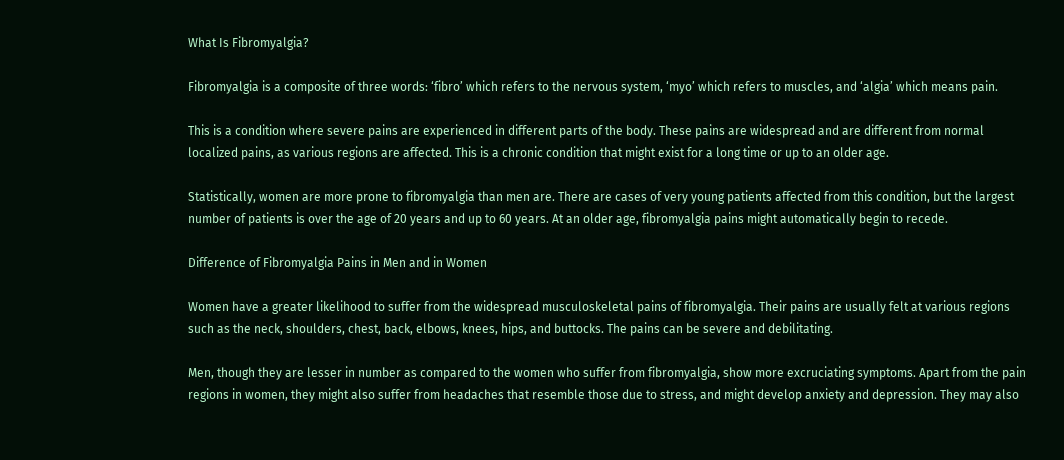What Is Fibromyalgia?

Fibromyalgia is a composite of three words: ‘fibro’ which refers to the nervous system, ‘myo’ which refers to muscles, and ‘algia’ which means pain.

This is a condition where severe pains are experienced in different parts of the body. These pains are widespread and are different from normal localized pains, as various regions are affected. This is a chronic condition that might exist for a long time or up to an older age.

Statistically, women are more prone to fibromyalgia than men are. There are cases of very young patients affected from this condition, but the largest number of patients is over the age of 20 years and up to 60 years. At an older age, fibromyalgia pains might automatically begin to recede.

Difference of Fibromyalgia Pains in Men and in Women

Women have a greater likelihood to suffer from the widespread musculoskeletal pains of fibromyalgia. Their pains are usually felt at various regions such as the neck, shoulders, chest, back, elbows, knees, hips, and buttocks. The pains can be severe and debilitating.

Men, though they are lesser in number as compared to the women who suffer from fibromyalgia, show more excruciating symptoms. Apart from the pain regions in women, they might also suffer from headaches that resemble those due to stress, and might develop anxiety and depression. They may also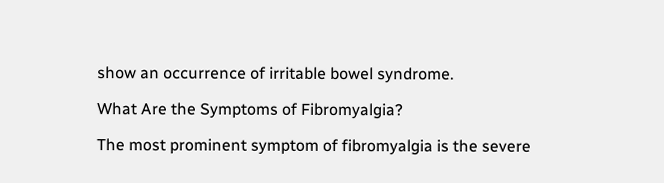show an occurrence of irritable bowel syndrome.

What Are the Symptoms of Fibromyalgia?

The most prominent symptom of fibromyalgia is the severe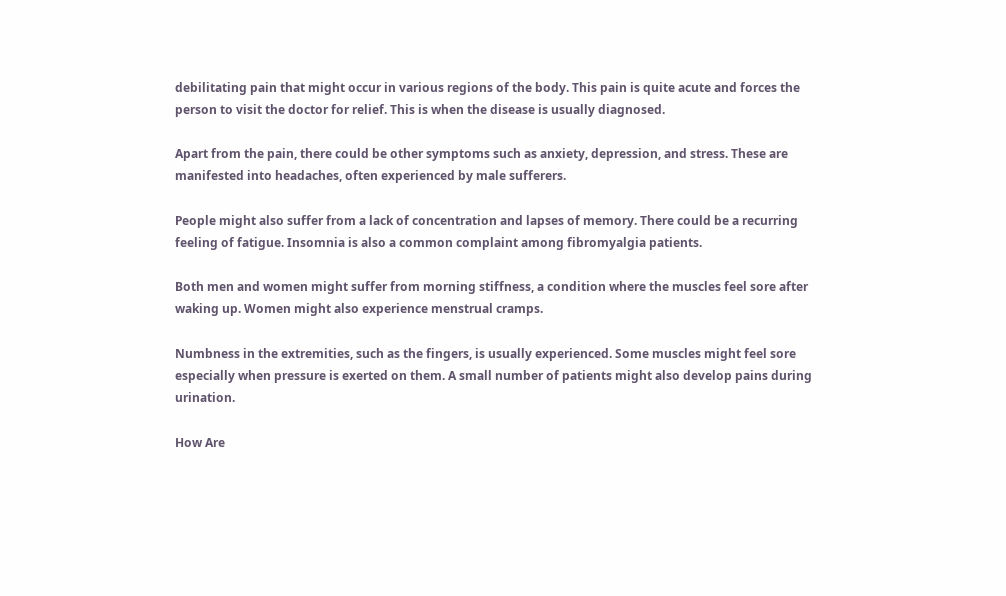debilitating pain that might occur in various regions of the body. This pain is quite acute and forces the person to visit the doctor for relief. This is when the disease is usually diagnosed.

Apart from the pain, there could be other symptoms such as anxiety, depression, and stress. These are manifested into headaches, often experienced by male sufferers.

People might also suffer from a lack of concentration and lapses of memory. There could be a recurring feeling of fatigue. Insomnia is also a common complaint among fibromyalgia patients.

Both men and women might suffer from morning stiffness, a condition where the muscles feel sore after waking up. Women might also experience menstrual cramps.

Numbness in the extremities, such as the fingers, is usually experienced. Some muscles might feel sore especially when pressure is exerted on them. A small number of patients might also develop pains during urination.

How Are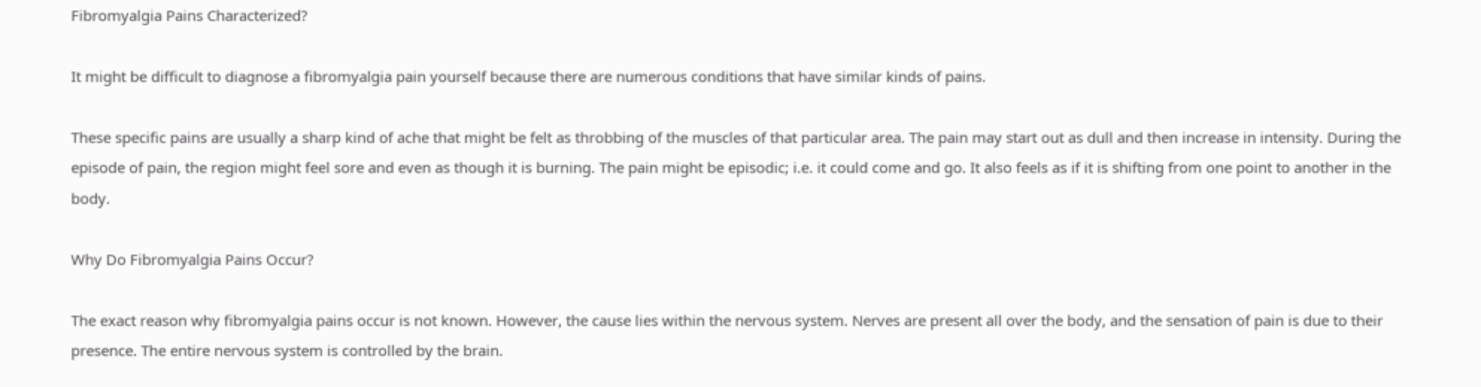Fibromyalgia Pains Characterized?

It might be difficult to diagnose a fibromyalgia pain yourself because there are numerous conditions that have similar kinds of pains.

These specific pains are usually a sharp kind of ache that might be felt as throbbing of the muscles of that particular area. The pain may start out as dull and then increase in intensity. During the episode of pain, the region might feel sore and even as though it is burning. The pain might be episodic; i.e. it could come and go. It also feels as if it is shifting from one point to another in the body.

Why Do Fibromyalgia Pains Occur?

The exact reason why fibromyalgia pains occur is not known. However, the cause lies within the nervous system. Nerves are present all over the body, and the sensation of pain is due to their presence. The entire nervous system is controlled by the brain.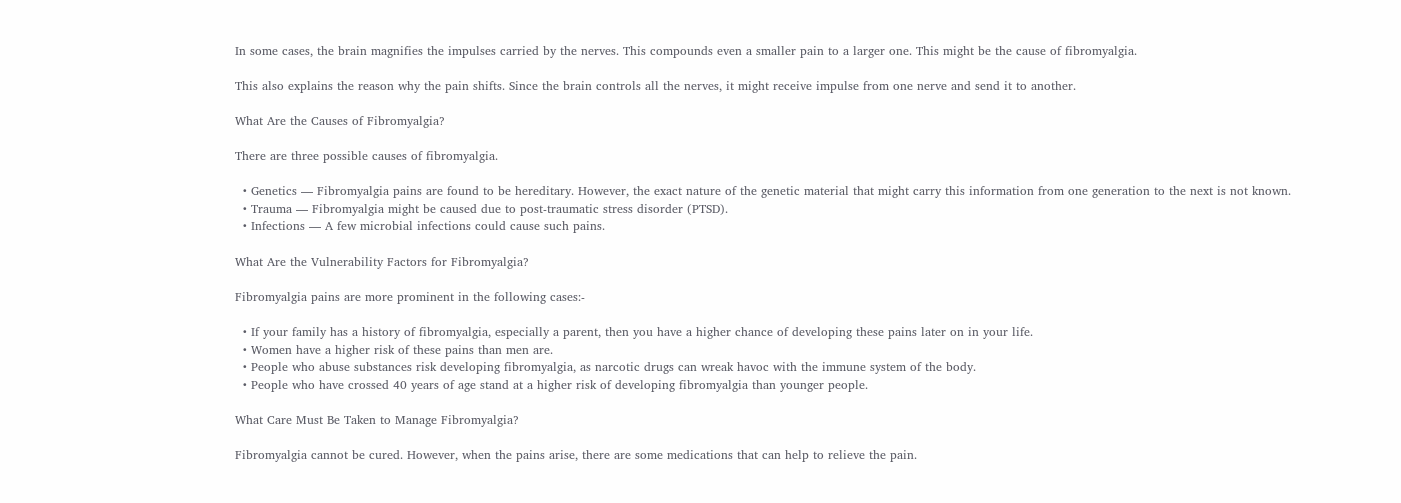In some cases, the brain magnifies the impulses carried by the nerves. This compounds even a smaller pain to a larger one. This might be the cause of fibromyalgia.

This also explains the reason why the pain shifts. Since the brain controls all the nerves, it might receive impulse from one nerve and send it to another.

What Are the Causes of Fibromyalgia?

There are three possible causes of fibromyalgia.

  • Genetics — Fibromyalgia pains are found to be hereditary. However, the exact nature of the genetic material that might carry this information from one generation to the next is not known.
  • Trauma — Fibromyalgia might be caused due to post-traumatic stress disorder (PTSD).
  • Infections — A few microbial infections could cause such pains.

What Are the Vulnerability Factors for Fibromyalgia?

Fibromyalgia pains are more prominent in the following cases:-

  • If your family has a history of fibromyalgia, especially a parent, then you have a higher chance of developing these pains later on in your life.
  • Women have a higher risk of these pains than men are.
  • People who abuse substances risk developing fibromyalgia, as narcotic drugs can wreak havoc with the immune system of the body.
  • People who have crossed 40 years of age stand at a higher risk of developing fibromyalgia than younger people.

What Care Must Be Taken to Manage Fibromyalgia?

Fibromyalgia cannot be cured. However, when the pains arise, there are some medications that can help to relieve the pain.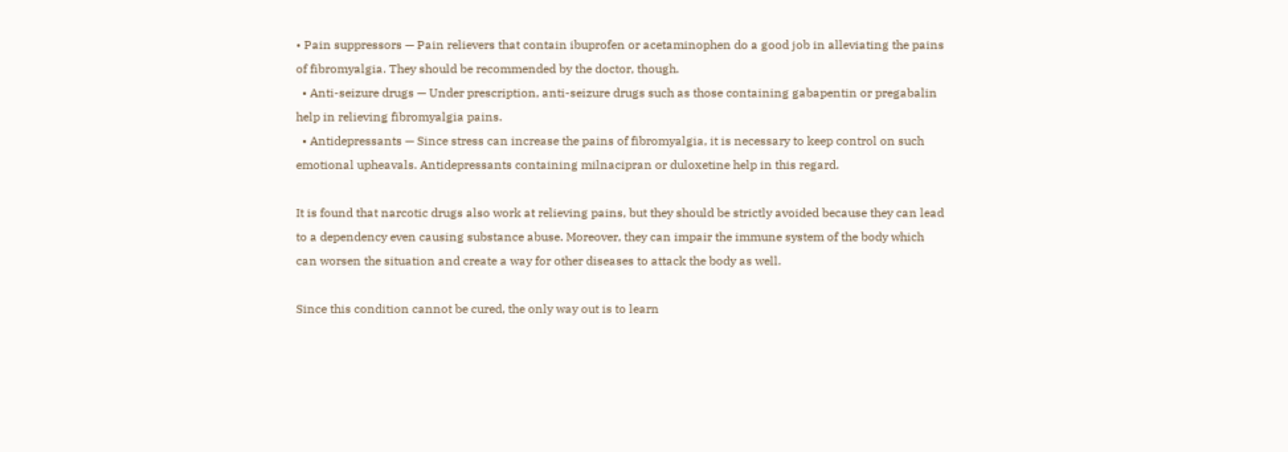• Pain suppressors — Pain relievers that contain ibuprofen or acetaminophen do a good job in alleviating the pains of fibromyalgia. They should be recommended by the doctor, though.
  • Anti-seizure drugs — Under prescription, anti-seizure drugs such as those containing gabapentin or pregabalin help in relieving fibromyalgia pains.
  • Antidepressants — Since stress can increase the pains of fibromyalgia, it is necessary to keep control on such emotional upheavals. Antidepressants containing milnacipran or duloxetine help in this regard.

It is found that narcotic drugs also work at relieving pains, but they should be strictly avoided because they can lead to a dependency even causing substance abuse. Moreover, they can impair the immune system of the body which can worsen the situation and create a way for other diseases to attack the body as well.

Since this condition cannot be cured, the only way out is to learn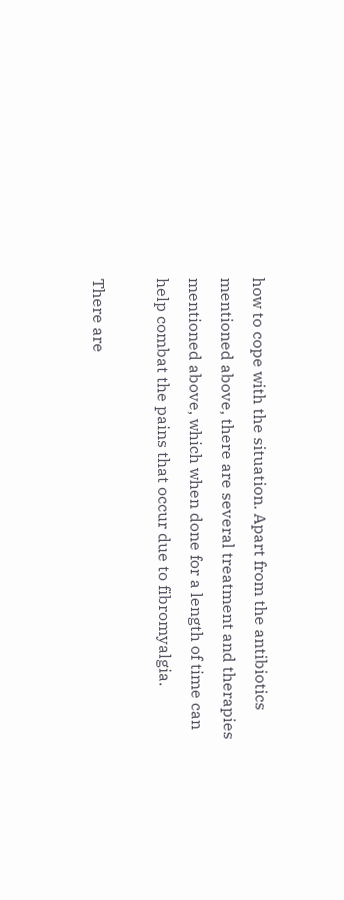how to cope with the situation. Apart from the antibiotics mentioned above, there are several treatment and therapies mentioned above, which when done for a length of time can help combat the pains that occur due to fibromyalgia.

There are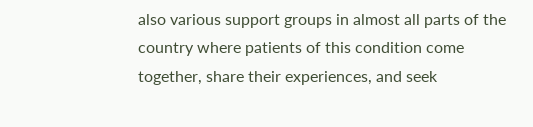also various support groups in almost all parts of the country where patients of this condition come together, share their experiences, and seek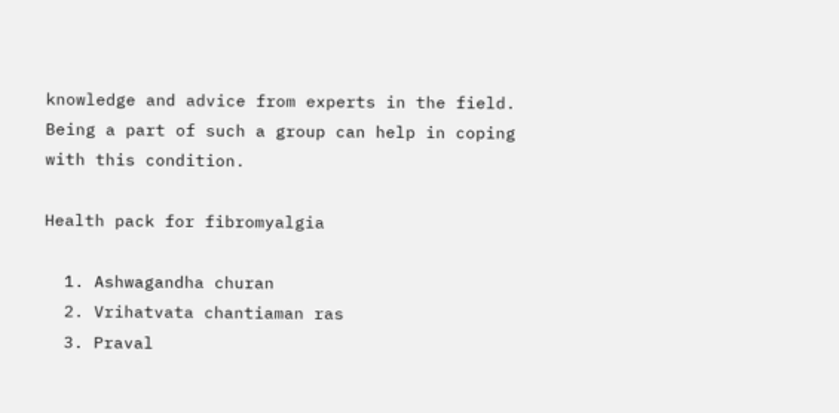knowledge and advice from experts in the field. Being a part of such a group can help in coping with this condition.

Health pack for fibromyalgia

  1. Ashwagandha churan
  2. Vrihatvata chantiaman ras
  3. Praval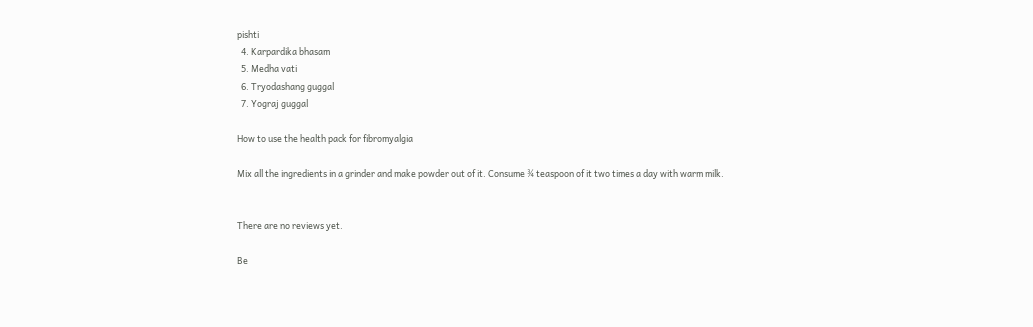pishti
  4. Karpardika bhasam
  5. Medha vati
  6. Tryodashang guggal
  7. Yograj guggal

How to use the health pack for fibromyalgia

Mix all the ingredients in a grinder and make powder out of it. Consume ¾ teaspoon of it two times a day with warm milk.


There are no reviews yet.

Be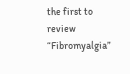the first to review “Fibromyalgia”